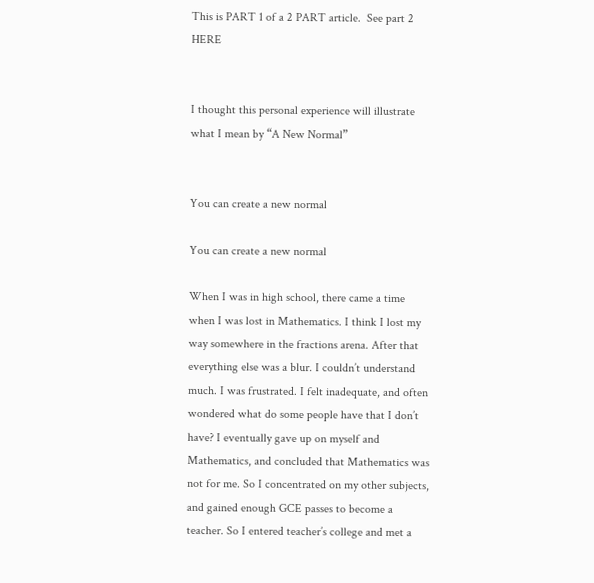This is PART 1 of a 2 PART article.  See part 2 HERE


I thought this personal experience will illustrate what I mean by “A New Normal”


You can create a new normal

You can create a new normal

When I was in high school, there came a time when I was lost in Mathematics. I think I lost my way somewhere in the fractions arena. After that everything else was a blur. I couldn’t understand much. I was frustrated. I felt inadequate, and often wondered what do some people have that I don’t have? I eventually gave up on myself and Mathematics, and concluded that Mathematics was not for me. So I concentrated on my other subjects, and gained enough GCE passes to become a teacher. So I entered teacher’s college and met a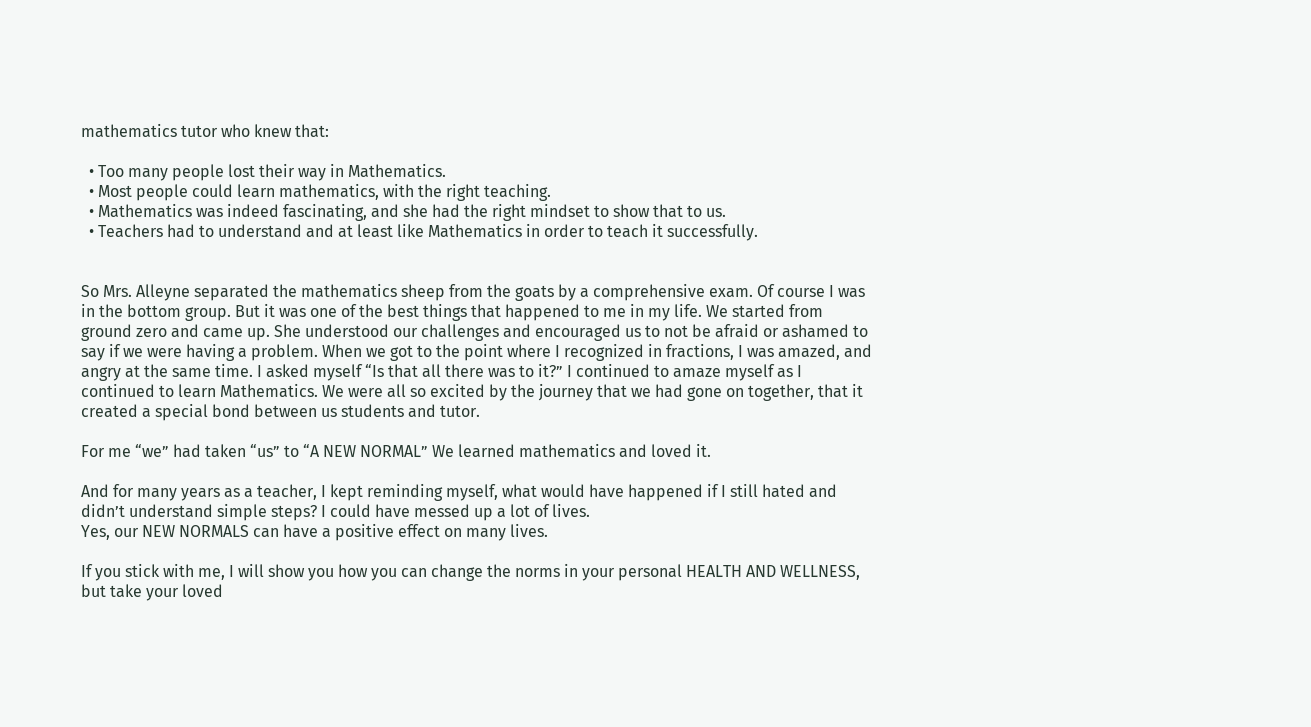mathematics tutor who knew that:

  • Too many people lost their way in Mathematics.
  • Most people could learn mathematics, with the right teaching.
  • Mathematics was indeed fascinating, and she had the right mindset to show that to us.
  • Teachers had to understand and at least like Mathematics in order to teach it successfully.


So Mrs. Alleyne separated the mathematics sheep from the goats by a comprehensive exam. Of course I was in the bottom group. But it was one of the best things that happened to me in my life. We started from ground zero and came up. She understood our challenges and encouraged us to not be afraid or ashamed to say if we were having a problem. When we got to the point where I recognized in fractions, I was amazed, and angry at the same time. I asked myself “Is that all there was to it?” I continued to amaze myself as I continued to learn Mathematics. We were all so excited by the journey that we had gone on together, that it created a special bond between us students and tutor.

For me “we” had taken “us” to “A NEW NORMAL” We learned mathematics and loved it.

And for many years as a teacher, I kept reminding myself, what would have happened if I still hated and didn’t understand simple steps? I could have messed up a lot of lives.
Yes, our NEW NORMALS can have a positive effect on many lives.

If you stick with me, I will show you how you can change the norms in your personal HEALTH AND WELLNESS, but take your loved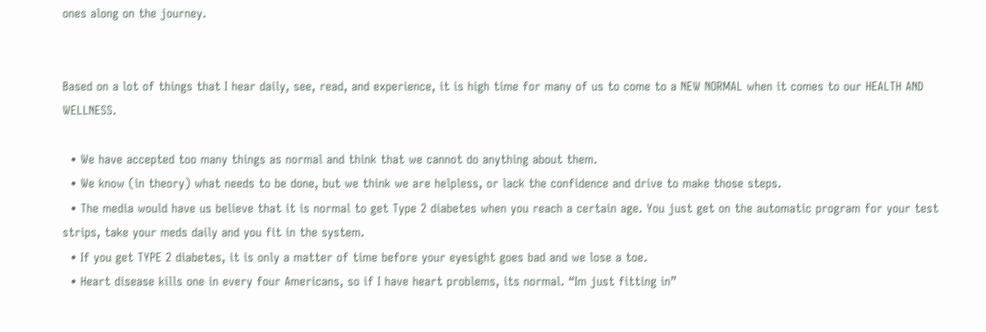ones along on the journey.


Based on a lot of things that I hear daily, see, read, and experience, it is high time for many of us to come to a NEW NORMAL when it comes to our HEALTH AND WELLNESS.

  • We have accepted too many things as normal and think that we cannot do anything about them.
  • We know (in theory) what needs to be done, but we think we are helpless, or lack the confidence and drive to make those steps.
  • The media would have us believe that it is normal to get Type 2 diabetes when you reach a certain age. You just get on the automatic program for your test strips, take your meds daily and you fit in the system.
  • If you get TYPE 2 diabetes, it is only a matter of time before your eyesight goes bad and we lose a toe.
  • Heart disease kills one in every four Americans, so if I have heart problems, its normal. “Im just fitting in”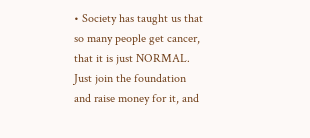• Society has taught us that so many people get cancer, that it is just NORMAL. Just join the foundation and raise money for it, and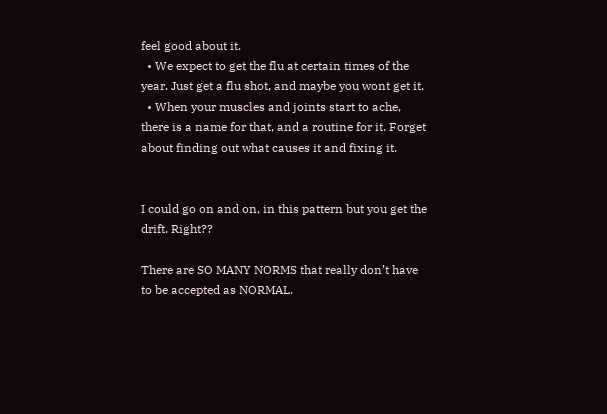feel good about it.
  • We expect to get the flu at certain times of the year. Just get a flu shot, and maybe you wont get it.
  • When your muscles and joints start to ache, there is a name for that, and a routine for it. Forget about finding out what causes it and fixing it.


I could go on and on, in this pattern but you get the drift. Right??

There are SO MANY NORMS that really don’t have to be accepted as NORMAL.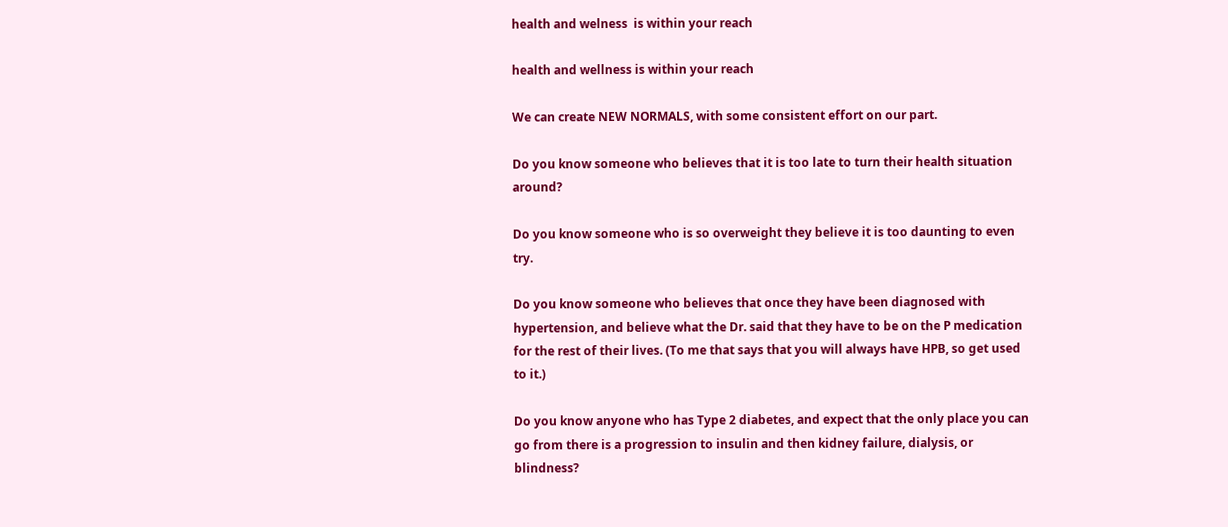health and welness  is within your reach

health and wellness is within your reach

We can create NEW NORMALS, with some consistent effort on our part.

Do you know someone who believes that it is too late to turn their health situation around?

Do you know someone who is so overweight they believe it is too daunting to even try.

Do you know someone who believes that once they have been diagnosed with hypertension, and believe what the Dr. said that they have to be on the P medication for the rest of their lives. (To me that says that you will always have HPB, so get used to it.)

Do you know anyone who has Type 2 diabetes, and expect that the only place you can go from there is a progression to insulin and then kidney failure, dialysis, or blindness?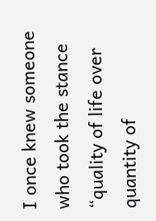I once knew someone who took the stance “quality of life over quantity of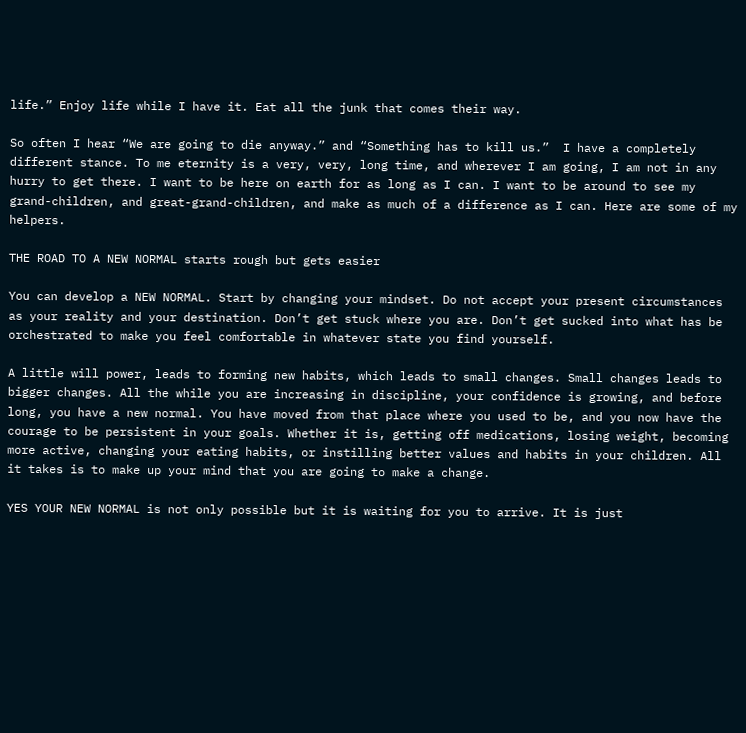life.” Enjoy life while I have it. Eat all the junk that comes their way.

So often I hear “We are going to die anyway.” and “Something has to kill us.”  I have a completely different stance. To me eternity is a very, very, long time, and wherever I am going, I am not in any hurry to get there. I want to be here on earth for as long as I can. I want to be around to see my grand-children, and great-grand-children, and make as much of a difference as I can. Here are some of my helpers.

THE ROAD TO A NEW NORMAL starts rough but gets easier

You can develop a NEW NORMAL. Start by changing your mindset. Do not accept your present circumstances as your reality and your destination. Don’t get stuck where you are. Don’t get sucked into what has be orchestrated to make you feel comfortable in whatever state you find yourself.

A little will power, leads to forming new habits, which leads to small changes. Small changes leads to bigger changes. All the while you are increasing in discipline, your confidence is growing, and before long, you have a new normal. You have moved from that place where you used to be, and you now have the courage to be persistent in your goals. Whether it is, getting off medications, losing weight, becoming more active, changing your eating habits, or instilling better values and habits in your children. All it takes is to make up your mind that you are going to make a change.

YES YOUR NEW NORMAL is not only possible but it is waiting for you to arrive. It is just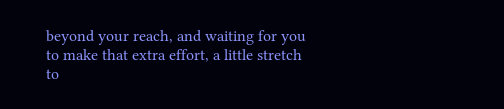beyond your reach, and waiting for you to make that extra effort, a little stretch to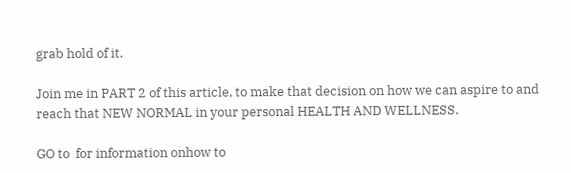grab hold of it.

Join me in PART 2 of this article, to make that decision on how we can aspire to and reach that NEW NORMAL in your personal HEALTH AND WELLNESS.

GO to  for information onhow to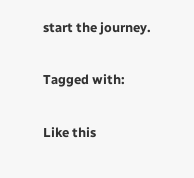start the journey.


Tagged with:


Like this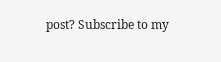post? Subscribe to my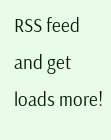RSS feed and get loads more!